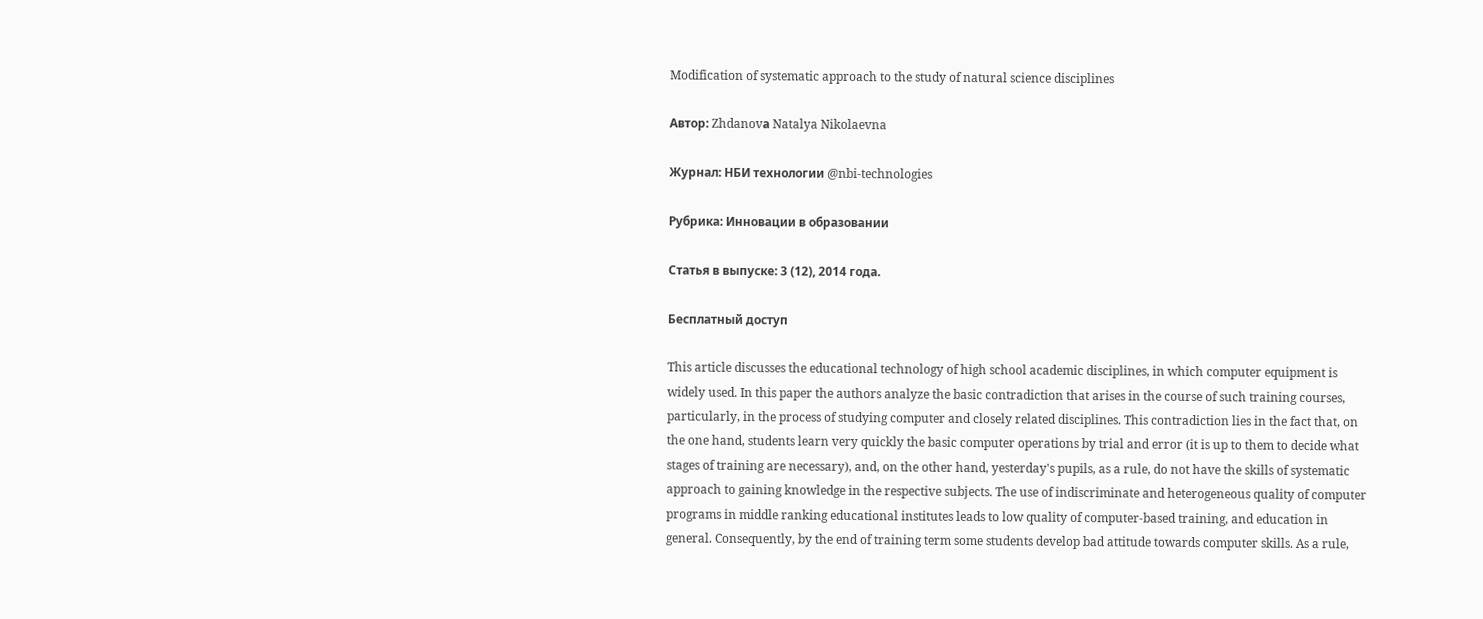Modification of systematic approach to the study of natural science disciplines

Автор: Zhdanovа Natalya Nikolaevna

Журнал: НБИ технологии @nbi-technologies

Рубрика: Инновации в образовании

Статья в выпуске: 3 (12), 2014 года.

Бесплатный доступ

This article discusses the educational technology of high school academic disciplines, in which computer equipment is widely used. In this paper the authors analyze the basic contradiction that arises in the course of such training courses, particularly, in the process of studying computer and closely related disciplines. This contradiction lies in the fact that, on the one hand, students learn very quickly the basic computer operations by trial and error (it is up to them to decide what stages of training are necessary), and, on the other hand, yesterday's pupils, as a rule, do not have the skills of systematic approach to gaining knowledge in the respective subjects. The use of indiscriminate and heterogeneous quality of computer programs in middle ranking educational institutes leads to low quality of computer-based training, and education in general. Consequently, by the end of training term some students develop bad attitude towards computer skills. As a rule,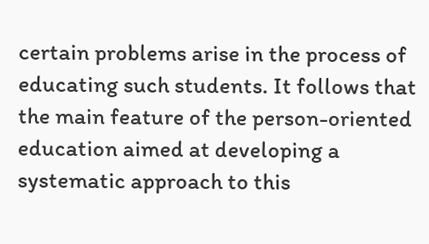certain problems arise in the process of educating such students. It follows that the main feature of the person-oriented education aimed at developing a systematic approach to this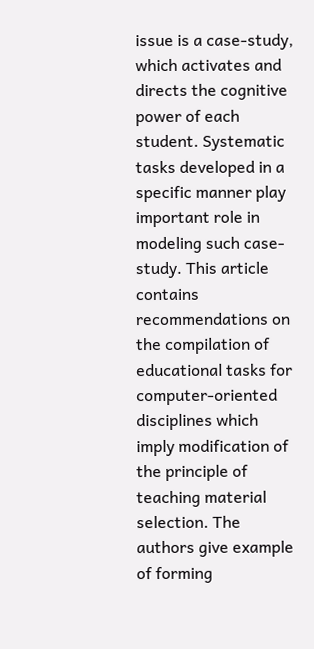issue is a case-study, which activates and directs the cognitive power of each student. Systematic tasks developed in a specific manner play important role in modeling such case-study. This article contains recommendations on the compilation of educational tasks for computer-oriented disciplines which imply modification of the principle of teaching material selection. The authors give example of forming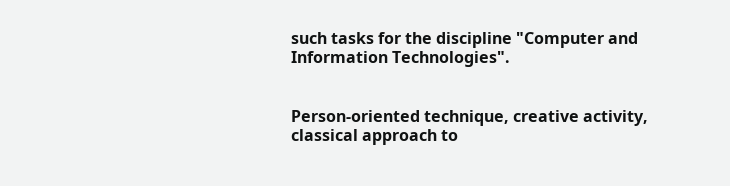such tasks for the discipline "Computer and Information Technologies".


Person-oriented technique, creative activity, classical approach to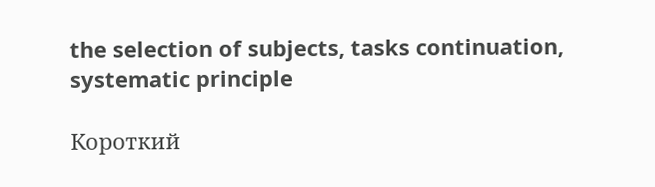the selection of subjects, tasks continuation, systematic principle

Короткий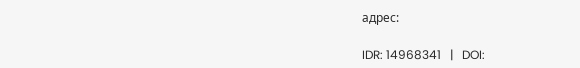адрес:

IDR: 14968341   |   DOI: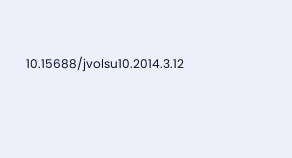10.15688/jvolsu10.2014.3.12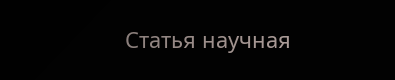Статья научная